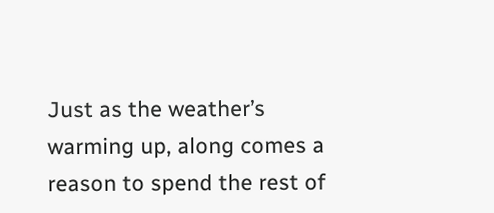Just as the weather’s warming up, along comes a reason to spend the rest of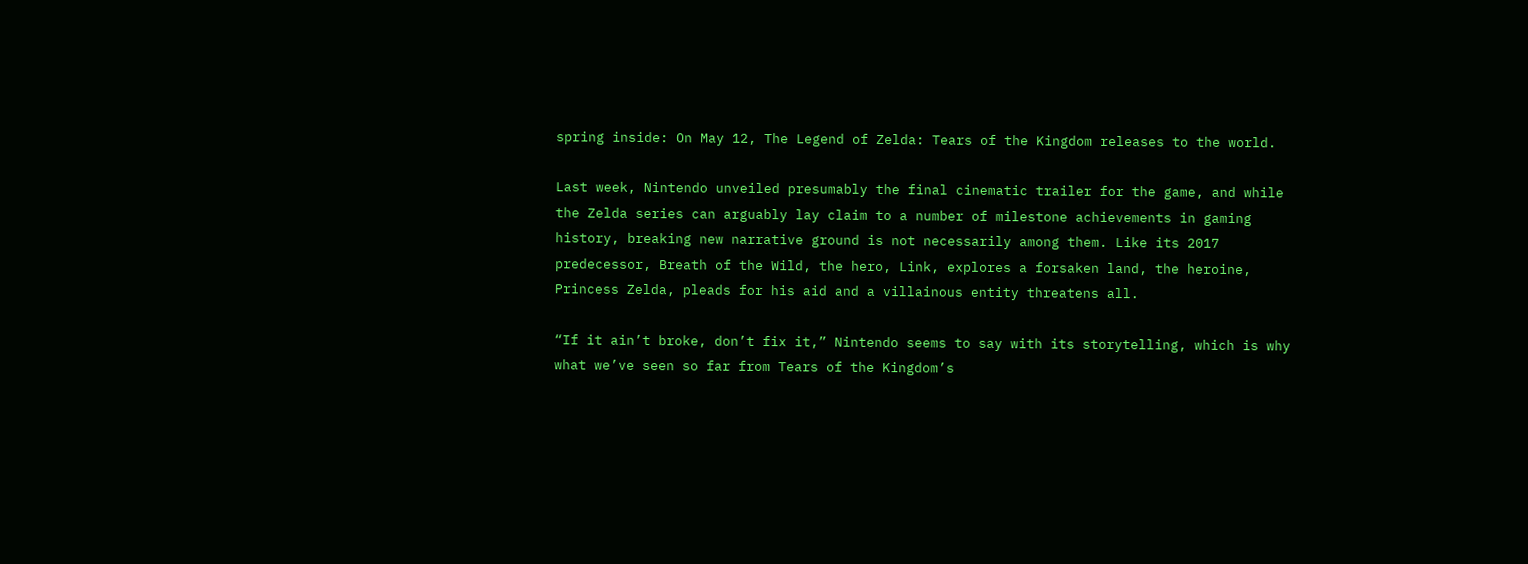spring inside: On May 12, The Legend of Zelda: Tears of the Kingdom releases to the world.

Last week, Nintendo unveiled presumably the final cinematic trailer for the game, and while the Zelda series can arguably lay claim to a number of milestone achievements in gaming history, breaking new narrative ground is not necessarily among them. Like its 2017 predecessor, Breath of the Wild, the hero, Link, explores a forsaken land, the heroine, Princess Zelda, pleads for his aid and a villainous entity threatens all.

“If it ain’t broke, don’t fix it,” Nintendo seems to say with its storytelling, which is why what we’ve seen so far from Tears of the Kingdom’s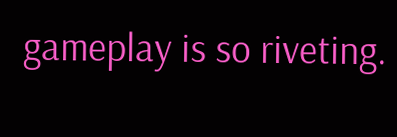gameplay is so riveting.